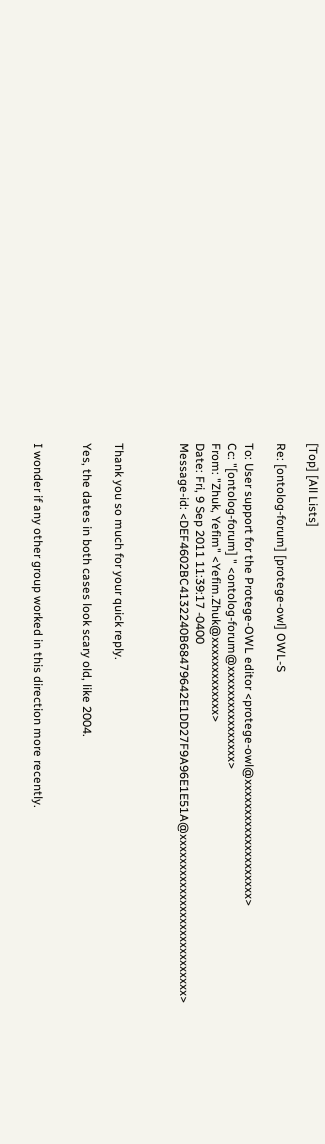[Top] [All Lists]

Re: [ontolog-forum] [protege-owl] OWL-S

To: User support for the Protege-OWL editor <protege-owl@xxxxxxxxxxxxxxxxxxxx>
Cc: "[ontolog-forum] " <ontolog-forum@xxxxxxxxxxxxxxxx>
From: "Zhuk, Yefim" <Yefim.Zhuk@xxxxxxxxxxxxx>
Date: Fri, 9 Sep 2011 11:39:17 -0400
Message-id: <DEF4602BC4132240B68479642E1DD27F9A96E1E51A@xxxxxxxxxxxxxxxxxxxxxxxxxxx>



Thank you so much for your quick reply.

Yes, the dates in both cases look scary old, like 2004.


I wonder if any other group worked in this direction more recently.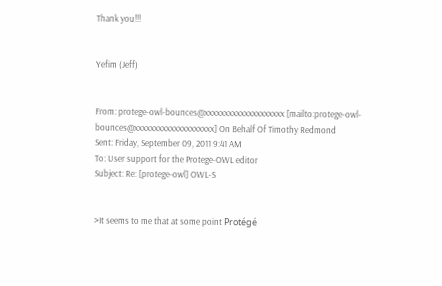Thank you!!!


Yefim (Jeff)


From: protege-owl-bounces@xxxxxxxxxxxxxxxxxxxx [mailto:protege-owl-bounces@xxxxxxxxxxxxxxxxxxxx] On Behalf Of Timothy Redmond
Sent: Friday, September 09, 2011 9:41 AM
To: User support for the Protege-OWL editor
Subject: Re: [protege-owl] OWL-S


>It seems to me that at some point Protégé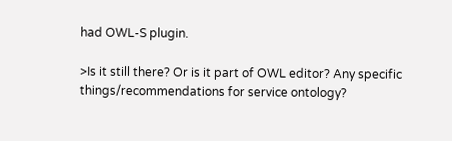had OWL-S plugin.

>Is it still there? Or is it part of OWL editor? Any specific things/recommendations for service ontology?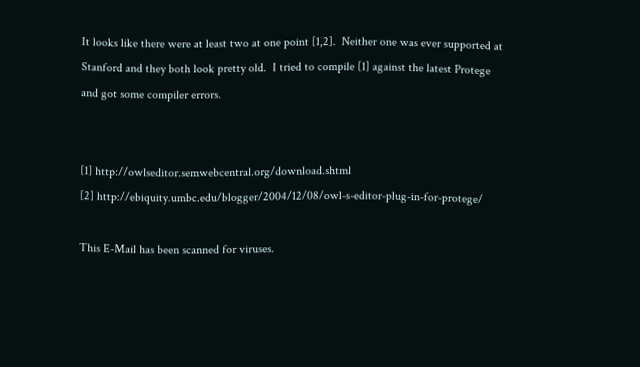It looks like there were at least two at one point [1,2].  Neither one was ever supported at Stanford and they both look pretty old.  I tried to compile [1] against the latest Protege and got some compiler errors.


[1] http://owlseditor.semwebcentral.org/download.shtml
[2] http://ebiquity.umbc.edu/blogger/2004/12/08/owl-s-editor-plug-in-for-protege/

This E-Mail has been scanned for viruses.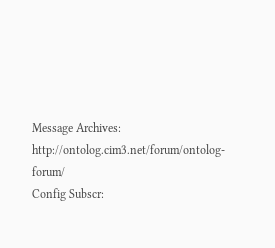Message Archives: http://ontolog.cim3.net/forum/ontolog-forum/
Config Subscr: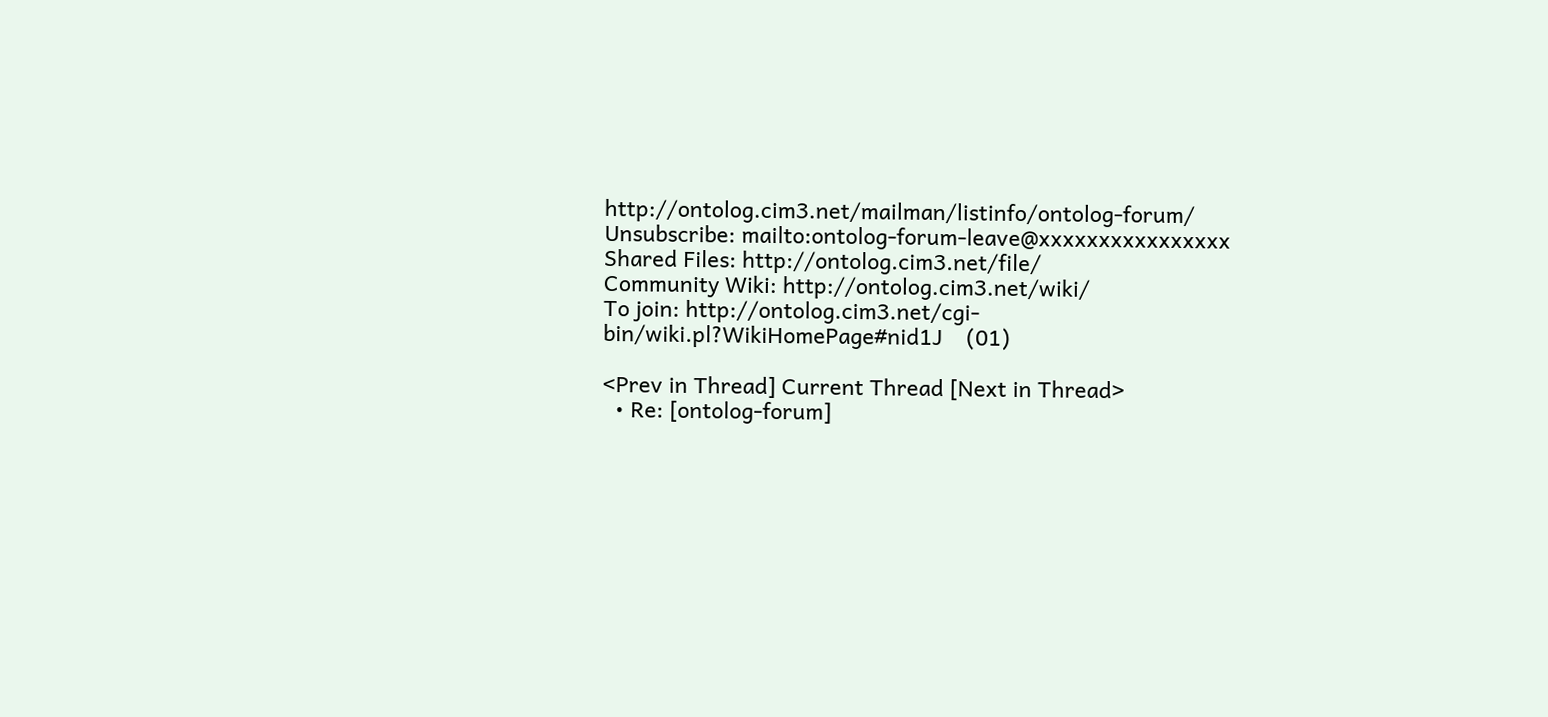http://ontolog.cim3.net/mailman/listinfo/ontolog-forum/
Unsubscribe: mailto:ontolog-forum-leave@xxxxxxxxxxxxxxxx
Shared Files: http://ontolog.cim3.net/file/
Community Wiki: http://ontolog.cim3.net/wiki/
To join: http://ontolog.cim3.net/cgi-bin/wiki.pl?WikiHomePage#nid1J    (01)

<Prev in Thread] Current Thread [Next in Thread>
  • Re: [ontolog-forum]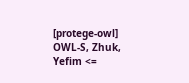[protege-owl] OWL-S, Zhuk, Yefim <=